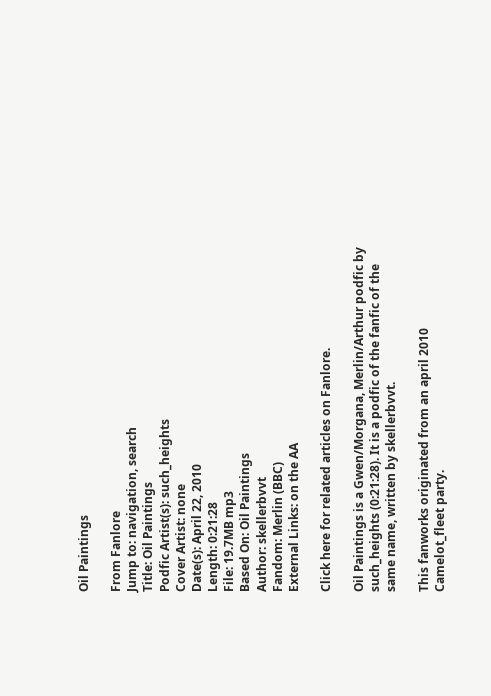Oil Paintings

From Fanlore
Jump to: navigation, search
Title: Oil Paintings
Podfic Artist(s): such_heights
Cover Artist: none
Date(s): April 22, 2010
Length: 0:21:28
File: 19.7MB mp3
Based On: Oil Paintings
Author: skellerbvvt
Fandom: Merlin (BBC)
External Links: on the AA

Click here for related articles on Fanlore.

Oil Paintings is a Gwen/Morgana, Merlin/Arthur podfic by such_heights (0:21:28). It is a podfic of the fanfic of the same name, written by skellerbvvt.

This fanworks originated from an april 2010 Camelot_fleet party.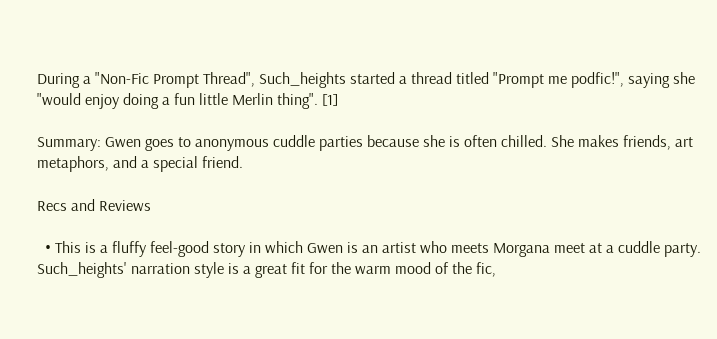During a "Non-Fic Prompt Thread", Such_heights started a thread titled "Prompt me podfic!", saying she "would enjoy doing a fun little Merlin thing". [1]

Summary: Gwen goes to anonymous cuddle parties because she is often chilled. She makes friends, art metaphors, and a special friend.

Recs and Reviews

  • This is a fluffy feel-good story in which Gwen is an artist who meets Morgana meet at a cuddle party. Such_heights' narration style is a great fit for the warm mood of the fic,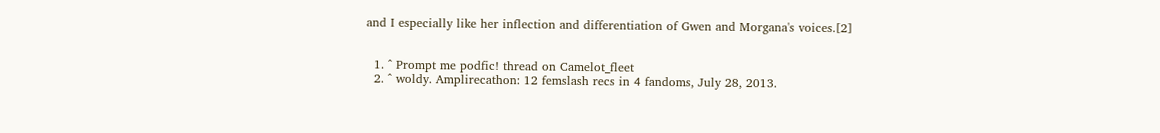and I especially like her inflection and differentiation of Gwen and Morgana's voices.[2]


  1. ^ Prompt me podfic! thread on Camelot_fleet
  2. ^ woldy. Amplirecathon: 12 femslash recs in 4 fandoms, July 28, 2013.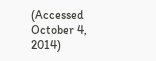(Accessed October 4, 2014)